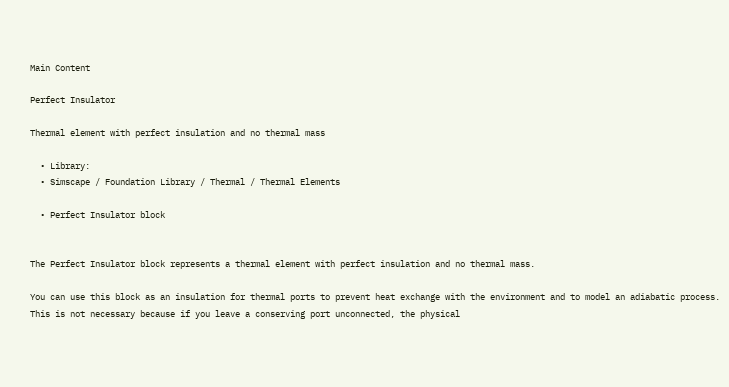Main Content

Perfect Insulator

Thermal element with perfect insulation and no thermal mass

  • Library:
  • Simscape / Foundation Library / Thermal / Thermal Elements

  • Perfect Insulator block


The Perfect Insulator block represents a thermal element with perfect insulation and no thermal mass.

You can use this block as an insulation for thermal ports to prevent heat exchange with the environment and to model an adiabatic process. This is not necessary because if you leave a conserving port unconnected, the physical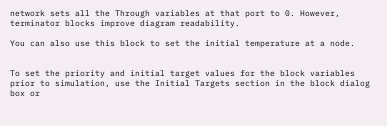network sets all the Through variables at that port to 0. However, terminator blocks improve diagram readability.

You can also use this block to set the initial temperature at a node.


To set the priority and initial target values for the block variables prior to simulation, use the Initial Targets section in the block dialog box or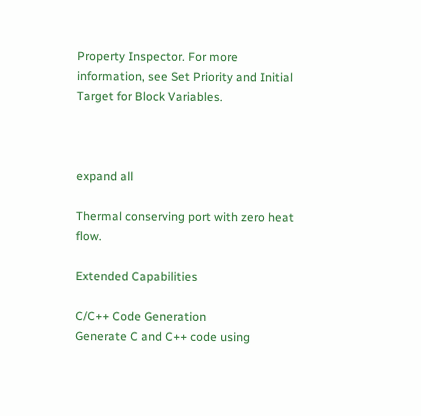Property Inspector. For more information, see Set Priority and Initial Target for Block Variables.



expand all

Thermal conserving port with zero heat flow.

Extended Capabilities

C/C++ Code Generation
Generate C and C++ code using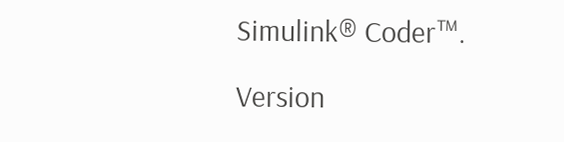Simulink® Coder™.

Version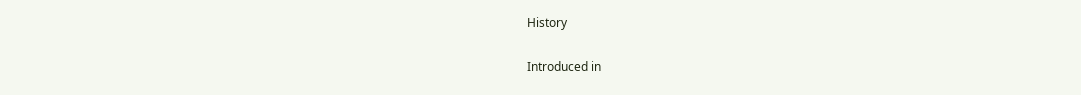History

Introduced in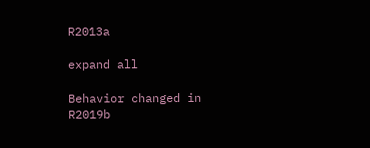R2013a

expand all

Behavior changed in R2019b